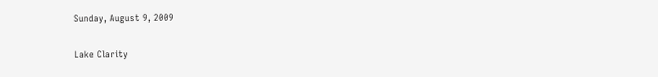Sunday, August 9, 2009

Lake Clarity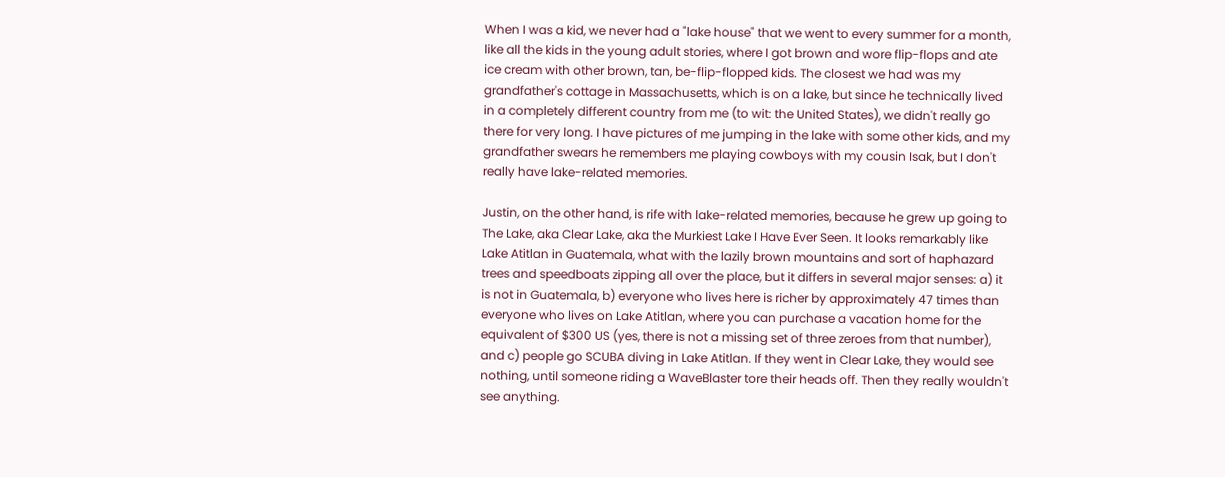When I was a kid, we never had a "lake house" that we went to every summer for a month, like all the kids in the young adult stories, where I got brown and wore flip-flops and ate ice cream with other brown, tan, be-flip-flopped kids. The closest we had was my grandfather's cottage in Massachusetts, which is on a lake, but since he technically lived in a completely different country from me (to wit: the United States), we didn't really go there for very long. I have pictures of me jumping in the lake with some other kids, and my grandfather swears he remembers me playing cowboys with my cousin Isak, but I don't really have lake-related memories.

Justin, on the other hand, is rife with lake-related memories, because he grew up going to The Lake, aka Clear Lake, aka the Murkiest Lake I Have Ever Seen. It looks remarkably like Lake Atitlan in Guatemala, what with the lazily brown mountains and sort of haphazard trees and speedboats zipping all over the place, but it differs in several major senses: a) it is not in Guatemala, b) everyone who lives here is richer by approximately 47 times than everyone who lives on Lake Atitlan, where you can purchase a vacation home for the equivalent of $300 US (yes, there is not a missing set of three zeroes from that number), and c) people go SCUBA diving in Lake Atitlan. If they went in Clear Lake, they would see nothing, until someone riding a WaveBlaster tore their heads off. Then they really wouldn't see anything.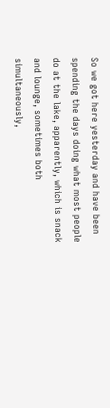So we got here yesterday and have been spending the days doing what most people do at the lake, apparently, which is snack and lounge, sometimes both simultaneously,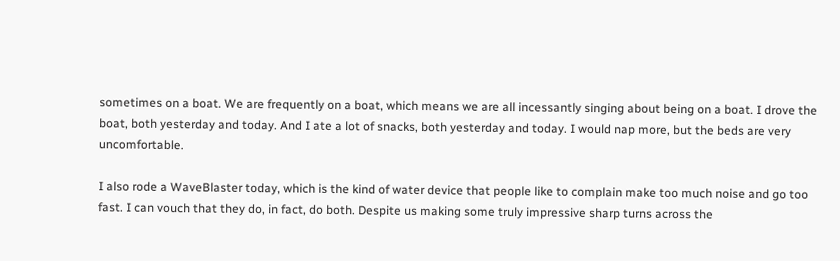sometimes on a boat. We are frequently on a boat, which means we are all incessantly singing about being on a boat. I drove the boat, both yesterday and today. And I ate a lot of snacks, both yesterday and today. I would nap more, but the beds are very uncomfortable.

I also rode a WaveBlaster today, which is the kind of water device that people like to complain make too much noise and go too fast. I can vouch that they do, in fact, do both. Despite us making some truly impressive sharp turns across the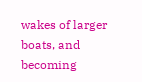wakes of larger boats, and becoming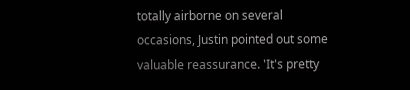totally airborne on several occasions, Justin pointed out some valuable reassurance. 'It's pretty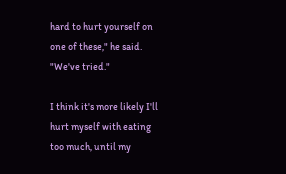hard to hurt yourself on one of these," he said. "We've tried."

I think it's more likely I'll hurt myself with eating too much, until my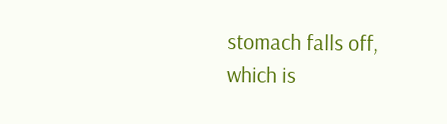stomach falls off, which is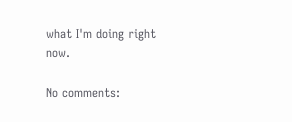what I'm doing right now.

No comments: